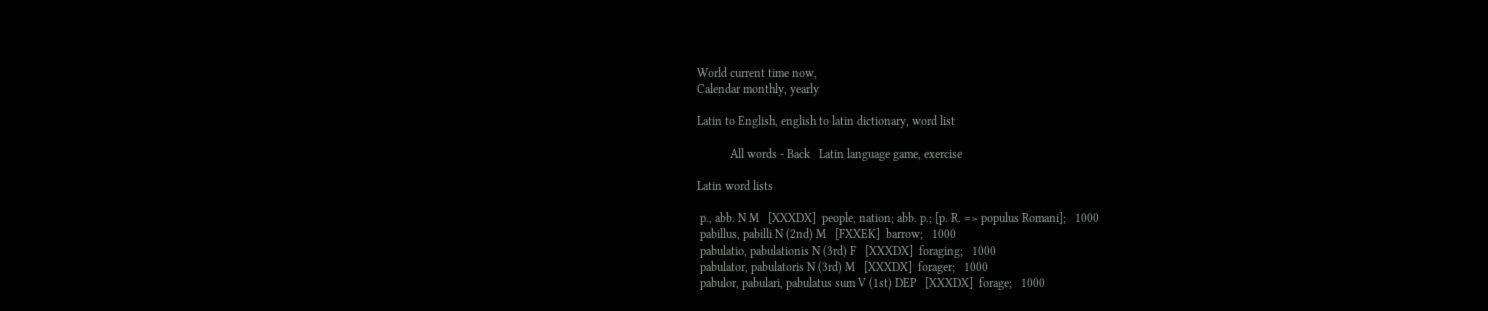World current time now,
Calendar monthly, yearly

Latin to English, english to latin dictionary, word list

           All words - Back   Latin language game, exercise

Latin word lists

 p., abb. N M   [XXXDX]  people, nation; abb. p.; [p. R. => populus Romani];   1000
 pabillus, pabilli N (2nd) M   [FXXEK]  barrow;   1000
 pabulatio, pabulationis N (3rd) F   [XXXDX]  foraging;   1000
 pabulator, pabulatoris N (3rd) M   [XXXDX]  forager;   1000
 pabulor, pabulari, pabulatus sum V (1st) DEP   [XXXDX]  forage;   1000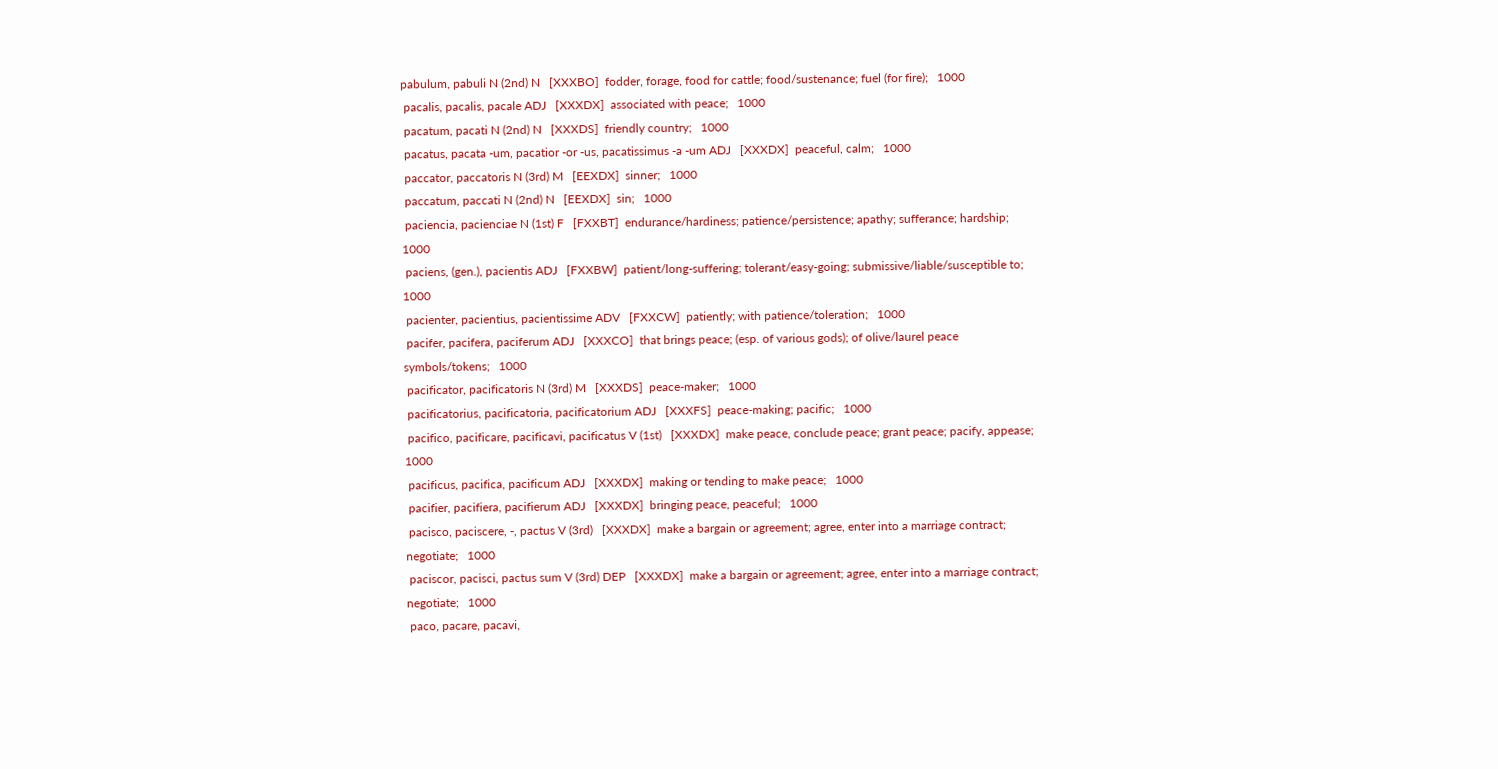pabulum, pabuli N (2nd) N   [XXXBO]  fodder, forage, food for cattle; food/sustenance; fuel (for fire);   1000
 pacalis, pacalis, pacale ADJ   [XXXDX]  associated with peace;   1000
 pacatum, pacati N (2nd) N   [XXXDS]  friendly country;   1000
 pacatus, pacata -um, pacatior -or -us, pacatissimus -a -um ADJ   [XXXDX]  peaceful, calm;   1000
 paccator, paccatoris N (3rd) M   [EEXDX]  sinner;   1000
 paccatum, paccati N (2nd) N   [EEXDX]  sin;   1000
 paciencia, pacienciae N (1st) F   [FXXBT]  endurance/hardiness; patience/persistence; apathy; sufferance; hardship;   1000
 paciens, (gen.), pacientis ADJ   [FXXBW]  patient/long-suffering; tolerant/easy-going; submissive/liable/susceptible to;   1000
 pacienter, pacientius, pacientissime ADV   [FXXCW]  patiently; with patience/toleration;   1000
 pacifer, pacifera, paciferum ADJ   [XXXCO]  that brings peace; (esp. of various gods); of olive/laurel peace symbols/tokens;   1000
 pacificator, pacificatoris N (3rd) M   [XXXDS]  peace-maker;   1000
 pacificatorius, pacificatoria, pacificatorium ADJ   [XXXFS]  peace-making; pacific;   1000
 pacifico, pacificare, pacificavi, pacificatus V (1st)   [XXXDX]  make peace, conclude peace; grant peace; pacify, appease;   1000
 pacificus, pacifica, pacificum ADJ   [XXXDX]  making or tending to make peace;   1000
 pacifier, pacifiera, pacifierum ADJ   [XXXDX]  bringing peace, peaceful;   1000
 pacisco, paciscere, -, pactus V (3rd)   [XXXDX]  make a bargain or agreement; agree, enter into a marriage contract; negotiate;   1000
 paciscor, pacisci, pactus sum V (3rd) DEP   [XXXDX]  make a bargain or agreement; agree, enter into a marriage contract; negotiate;   1000
 paco, pacare, pacavi,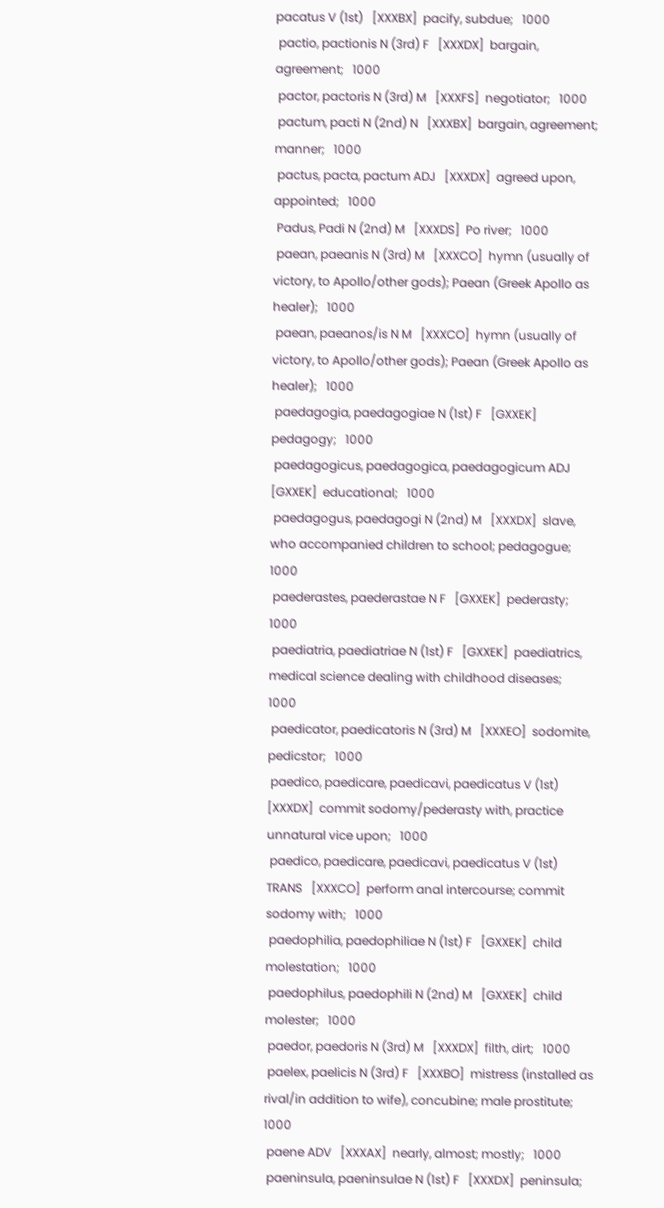pacatus V (1st)   [XXXBX]  pacify, subdue;   1000
 pactio, pactionis N (3rd) F   [XXXDX]  bargain, agreement;   1000
 pactor, pactoris N (3rd) M   [XXXFS]  negotiator;   1000
 pactum, pacti N (2nd) N   [XXXBX]  bargain, agreement; manner;   1000
 pactus, pacta, pactum ADJ   [XXXDX]  agreed upon, appointed;   1000
 Padus, Padi N (2nd) M   [XXXDS]  Po river;   1000
 paean, paeanis N (3rd) M   [XXXCO]  hymn (usually of victory, to Apollo/other gods); Paean (Greek Apollo as healer);   1000
 paean, paeanos/is N M   [XXXCO]  hymn (usually of victory, to Apollo/other gods); Paean (Greek Apollo as healer);   1000
 paedagogia, paedagogiae N (1st) F   [GXXEK]  pedagogy;   1000
 paedagogicus, paedagogica, paedagogicum ADJ   [GXXEK]  educational;   1000
 paedagogus, paedagogi N (2nd) M   [XXXDX]  slave, who accompanied children to school; pedagogue;   1000
 paederastes, paederastae N F   [GXXEK]  pederasty;   1000
 paediatria, paediatriae N (1st) F   [GXXEK]  paediatrics, medical science dealing with childhood diseases;   1000
 paedicator, paedicatoris N (3rd) M   [XXXEO]  sodomite, pedicstor;   1000
 paedico, paedicare, paedicavi, paedicatus V (1st)   [XXXDX]  commit sodomy/pederasty with, practice unnatural vice upon;   1000
 paedico, paedicare, paedicavi, paedicatus V (1st) TRANS   [XXXCO]  perform anal intercourse; commit sodomy with;   1000
 paedophilia, paedophiliae N (1st) F   [GXXEK]  child molestation;   1000
 paedophilus, paedophili N (2nd) M   [GXXEK]  child molester;   1000
 paedor, paedoris N (3rd) M   [XXXDX]  filth, dirt;   1000
 paelex, paelicis N (3rd) F   [XXXBO]  mistress (installed as rival/in addition to wife), concubine; male prostitute;   1000
 paene ADV   [XXXAX]  nearly, almost; mostly;   1000
 paeninsula, paeninsulae N (1st) F   [XXXDX]  peninsula;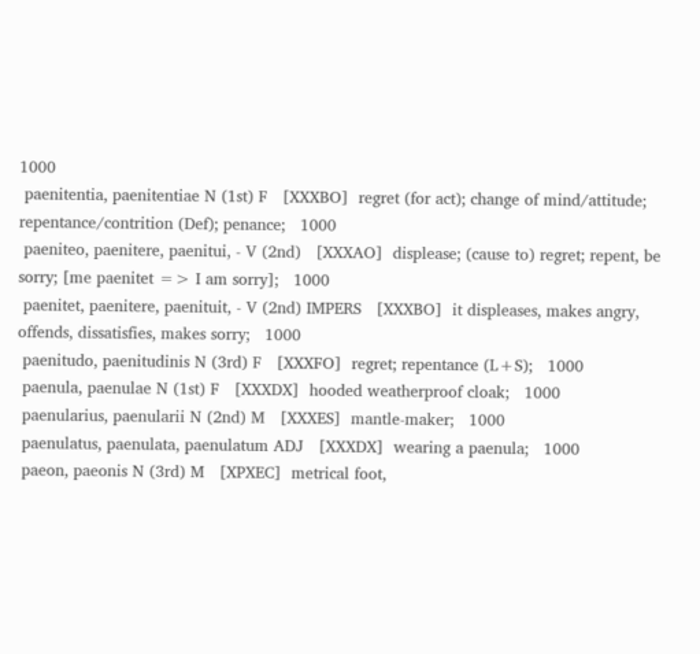1000
 paenitentia, paenitentiae N (1st) F   [XXXBO]  regret (for act); change of mind/attitude; repentance/contrition (Def); penance;   1000
 paeniteo, paenitere, paenitui, - V (2nd)   [XXXAO]  displease; (cause to) regret; repent, be sorry; [me paenitet => I am sorry];   1000
 paenitet, paenitere, paenituit, - V (2nd) IMPERS   [XXXBO]  it displeases, makes angry, offends, dissatisfies, makes sorry;   1000
 paenitudo, paenitudinis N (3rd) F   [XXXFO]  regret; repentance (L+S);   1000
 paenula, paenulae N (1st) F   [XXXDX]  hooded weatherproof cloak;   1000
 paenularius, paenularii N (2nd) M   [XXXES]  mantle-maker;   1000
 paenulatus, paenulata, paenulatum ADJ   [XXXDX]  wearing a paenula;   1000
 paeon, paeonis N (3rd) M   [XPXEC]  metrical foot,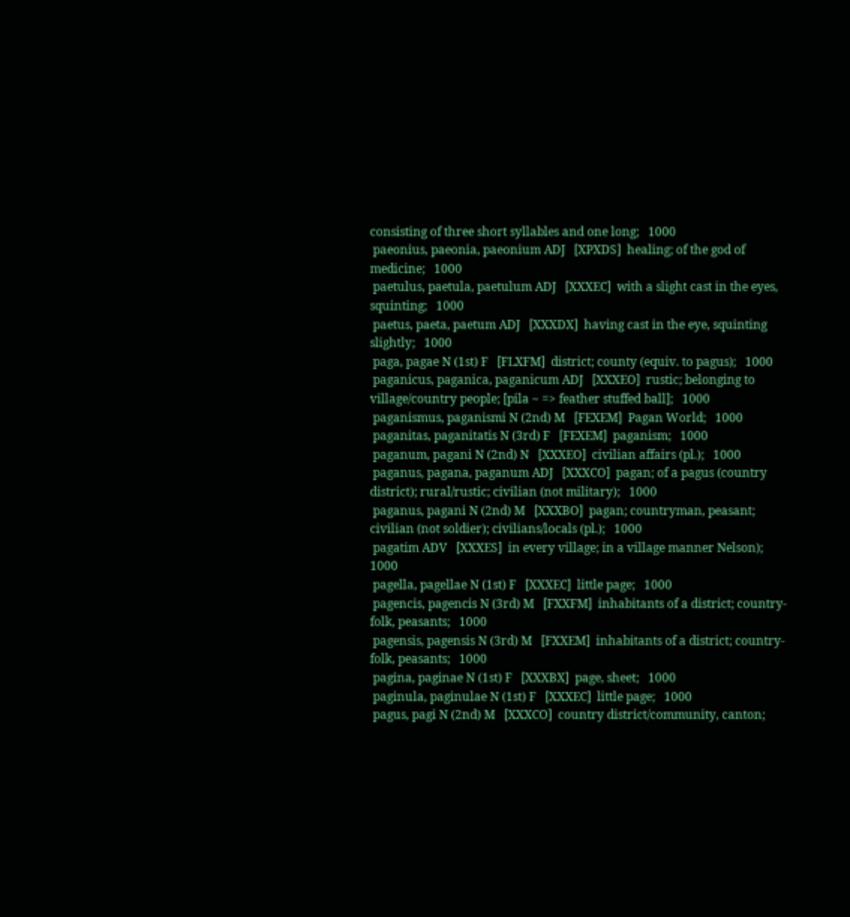consisting of three short syllables and one long;   1000
 paeonius, paeonia, paeonium ADJ   [XPXDS]  healing; of the god of medicine;   1000
 paetulus, paetula, paetulum ADJ   [XXXEC]  with a slight cast in the eyes, squinting;   1000
 paetus, paeta, paetum ADJ   [XXXDX]  having cast in the eye, squinting slightly;   1000
 paga, pagae N (1st) F   [FLXFM]  district; county (equiv. to pagus);   1000
 paganicus, paganica, paganicum ADJ   [XXXEO]  rustic; belonging to village/country people; [pila ~ => feather stuffed ball];   1000
 paganismus, paganismi N (2nd) M   [FEXEM]  Pagan World;   1000
 paganitas, paganitatis N (3rd) F   [FEXEM]  paganism;   1000
 paganum, pagani N (2nd) N   [XXXEO]  civilian affairs (pl.);   1000
 paganus, pagana, paganum ADJ   [XXXCO]  pagan; of a pagus (country district); rural/rustic; civilian (not military);   1000
 paganus, pagani N (2nd) M   [XXXBO]  pagan; countryman, peasant; civilian (not soldier); civilians/locals (pl.);   1000
 pagatim ADV   [XXXES]  in every village; in a village manner Nelson);   1000
 pagella, pagellae N (1st) F   [XXXEC]  little page;   1000
 pagencis, pagencis N (3rd) M   [FXXFM]  inhabitants of a district; country-folk, peasants;   1000
 pagensis, pagensis N (3rd) M   [FXXEM]  inhabitants of a district; country-folk, peasants;   1000
 pagina, paginae N (1st) F   [XXXBX]  page, sheet;   1000
 paginula, paginulae N (1st) F   [XXXEC]  little page;   1000
 pagus, pagi N (2nd) M   [XXXCO]  country district/community, canton;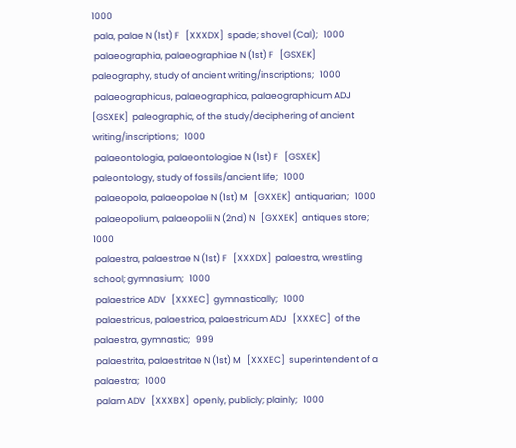1000
 pala, palae N (1st) F   [XXXDX]  spade; shovel (Cal);   1000
 palaeographia, palaeographiae N (1st) F   [GSXEK]  paleography, study of ancient writing/inscriptions;   1000
 palaeographicus, palaeographica, palaeographicum ADJ   [GSXEK]  paleographic, of the study/deciphering of ancient writing/inscriptions;   1000
 palaeontologia, palaeontologiae N (1st) F   [GSXEK]  paleontology, study of fossils/ancient life;   1000
 palaeopola, palaeopolae N (1st) M   [GXXEK]  antiquarian;   1000
 palaeopolium, palaeopolii N (2nd) N   [GXXEK]  antiques store;   1000
 palaestra, palaestrae N (1st) F   [XXXDX]  palaestra, wrestling school; gymnasium;   1000
 palaestrice ADV   [XXXEC]  gymnastically;   1000
 palaestricus, palaestrica, palaestricum ADJ   [XXXEC]  of the palaestra, gymnastic;   999
 palaestrita, palaestritae N (1st) M   [XXXEC]  superintendent of a palaestra;   1000
 palam ADV   [XXXBX]  openly, publicly; plainly;   1000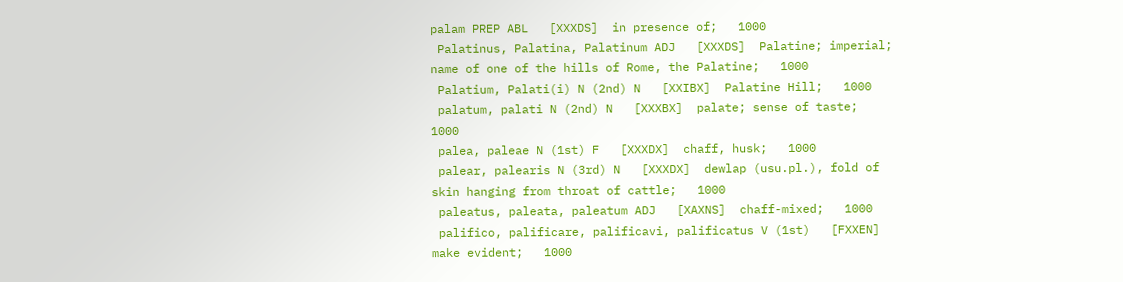palam PREP ABL   [XXXDS]  in presence of;   1000
 Palatinus, Palatina, Palatinum ADJ   [XXXDS]  Palatine; imperial; name of one of the hills of Rome, the Palatine;   1000
 Palatium, Palati(i) N (2nd) N   [XXIBX]  Palatine Hill;   1000
 palatum, palati N (2nd) N   [XXXBX]  palate; sense of taste;   1000
 palea, paleae N (1st) F   [XXXDX]  chaff, husk;   1000
 palear, palearis N (3rd) N   [XXXDX]  dewlap (usu.pl.), fold of skin hanging from throat of cattle;   1000
 paleatus, paleata, paleatum ADJ   [XAXNS]  chaff-mixed;   1000
 palifico, palificare, palificavi, palificatus V (1st)   [FXXEN]  make evident;   1000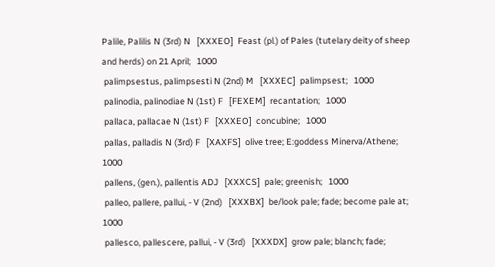Palile, Palilis N (3rd) N   [XXXEO]  Feast (pl.) of Pales (tutelary deity of sheep and herds) on 21 April;   1000
 palimpsestus, palimpsesti N (2nd) M   [XXXEC]  palimpsest;   1000
 palinodia, palinodiae N (1st) F   [FEXEM]  recantation;   1000
 pallaca, pallacae N (1st) F   [XXXEO]  concubine;   1000
 pallas, palladis N (3rd) F   [XAXFS]  olive tree; E:goddess Minerva/Athene;   1000
 pallens, (gen.), pallentis ADJ   [XXXCS]  pale; greenish;   1000
 palleo, pallere, pallui, - V (2nd)   [XXXBX]  be/look pale; fade; become pale at;   1000
 pallesco, pallescere, pallui, - V (3rd)   [XXXDX]  grow pale; blanch; fade;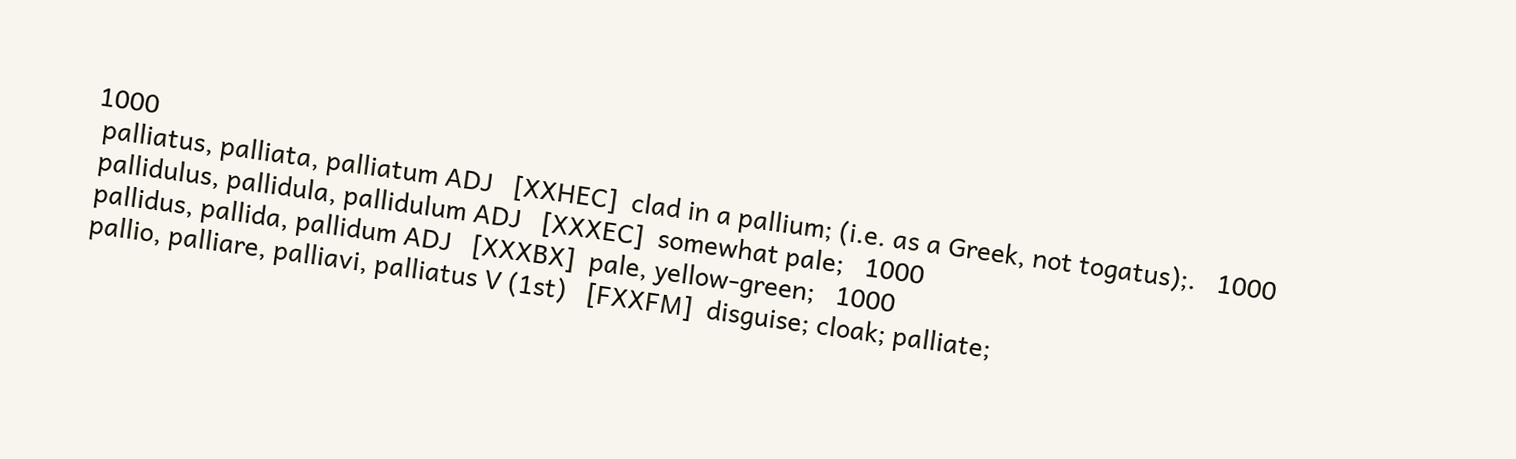1000
 palliatus, palliata, palliatum ADJ   [XXHEC]  clad in a pallium; (i.e. as a Greek, not togatus);.   1000
 pallidulus, pallidula, pallidulum ADJ   [XXXEC]  somewhat pale;   1000
 pallidus, pallida, pallidum ADJ   [XXXBX]  pale, yellow-green;   1000
 pallio, palliare, palliavi, palliatus V (1st)   [FXXFM]  disguise; cloak; palliate;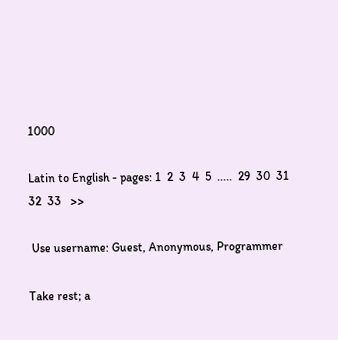1000

Latin to English - pages: 1  2  3  4  5  .....  29  30  31  32  33   >>

 Use username: Guest, Anonymous, Programmer

Take rest; a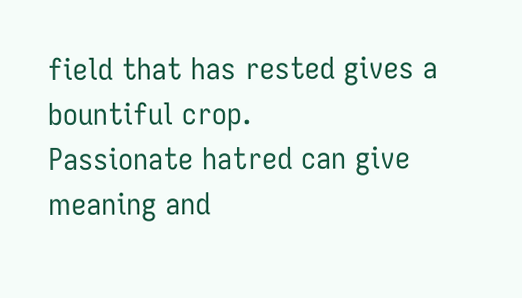field that has rested gives a bountiful crop.
Passionate hatred can give meaning and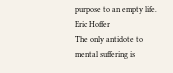purpose to an empty life.
Eric Hoffer
The only antidote to mental suffering is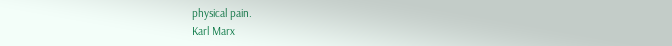physical pain.
Karl Marx